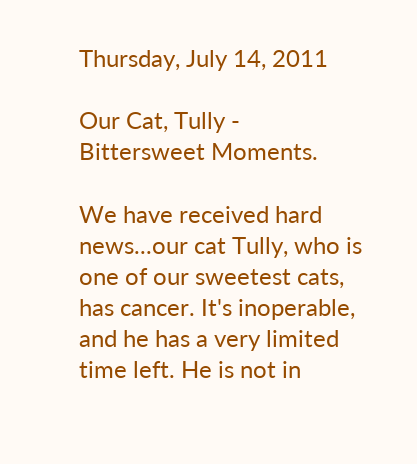Thursday, July 14, 2011

Our Cat, Tully - Bittersweet Moments.

We have received hard news...our cat Tully, who is one of our sweetest cats, has cancer. It's inoperable, and he has a very limited time left. He is not in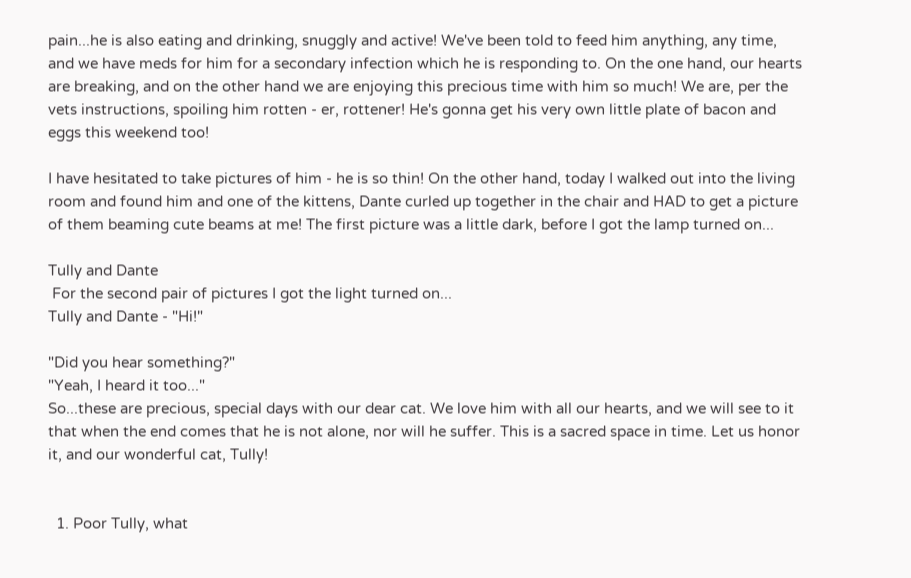pain...he is also eating and drinking, snuggly and active! We've been told to feed him anything, any time, and we have meds for him for a secondary infection which he is responding to. On the one hand, our hearts are breaking, and on the other hand we are enjoying this precious time with him so much! We are, per the vets instructions, spoiling him rotten - er, rottener! He's gonna get his very own little plate of bacon and eggs this weekend too!

I have hesitated to take pictures of him - he is so thin! On the other hand, today I walked out into the living room and found him and one of the kittens, Dante curled up together in the chair and HAD to get a picture of them beaming cute beams at me! The first picture was a little dark, before I got the lamp turned on...

Tully and Dante
 For the second pair of pictures I got the light turned on...
Tully and Dante - "Hi!"

"Did you hear something?"
"Yeah, I heard it too..."
So...these are precious, special days with our dear cat. We love him with all our hearts, and we will see to it that when the end comes that he is not alone, nor will he suffer. This is a sacred space in time. Let us honor it, and our wonderful cat, Tully!


  1. Poor Tully, what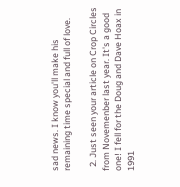sad news. I know you'll make his remaining time special and full of love.

  2. Just seen your article on Crop Circles from Novemenber last year. It's a good one! I fell for the Doug and Dave Hoax in 1991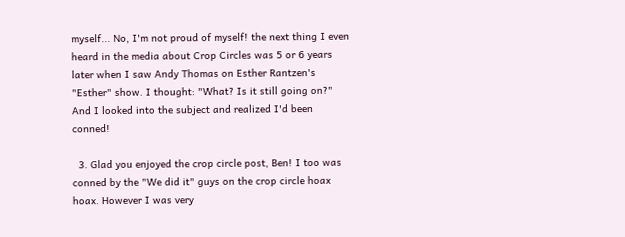myself... No, I'm not proud of myself! the next thing I even heard in the media about Crop Circles was 5 or 6 years later when I saw Andy Thomas on Esther Rantzen's "Esther" show. I thought: "What? Is it still going on?" And I looked into the subject and realized I'd been conned!

  3. Glad you enjoyed the crop circle post, Ben! I too was conned by the "We did it" guys on the crop circle hoax hoax. However I was very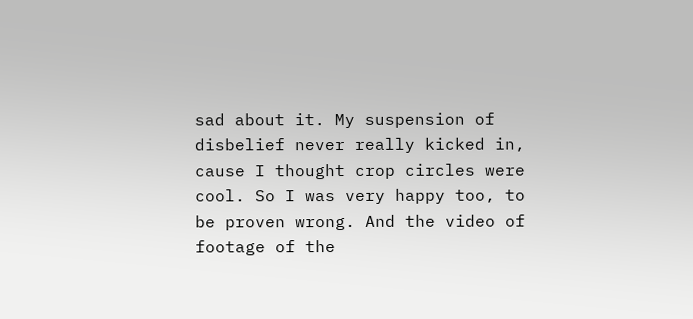sad about it. My suspension of disbelief never really kicked in, cause I thought crop circles were cool. So I was very happy too, to be proven wrong. And the video of footage of the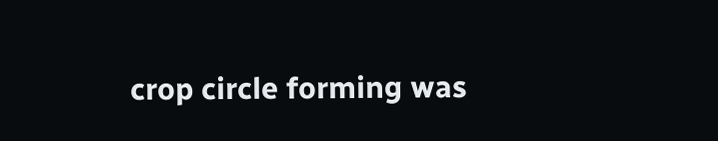crop circle forming was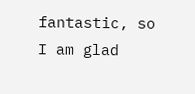fantastic, so I am glad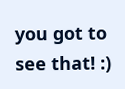you got to see that! :)